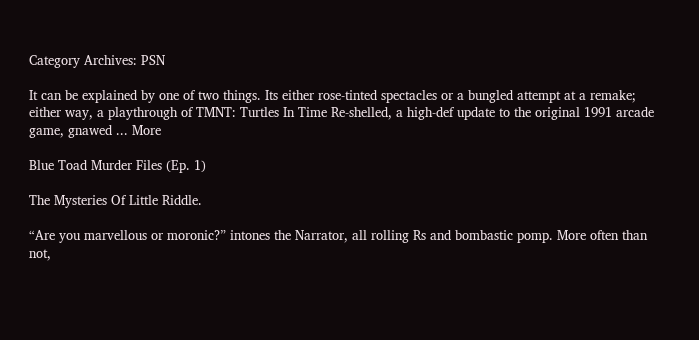Category Archives: PSN

It can be explained by one of two things. Its either rose-tinted spectacles or a bungled attempt at a remake; either way, a playthrough of TMNT: Turtles In Time Re-shelled, a high-def update to the original 1991 arcade game, gnawed ... More

Blue Toad Murder Files (Ep. 1)

The Mysteries Of Little Riddle.

“Are you marvellous or moronic?” intones the Narrator, all rolling Rs and bombastic pomp. More often than not,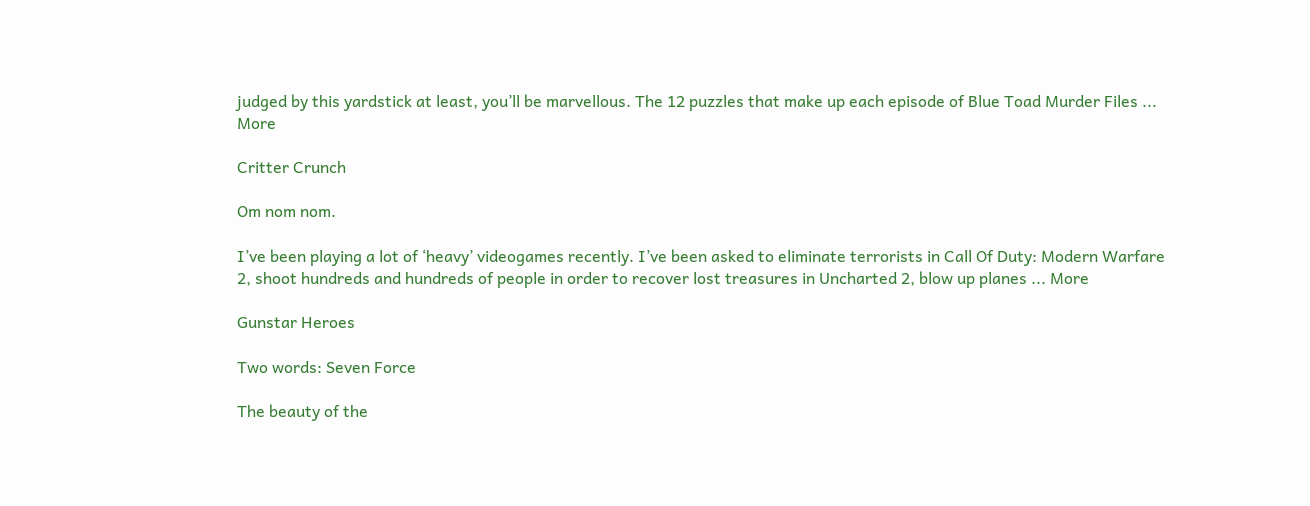judged by this yardstick at least, you’ll be marvellous. The 12 puzzles that make up each episode of Blue Toad Murder Files ... More

Critter Crunch

Om nom nom.

I’ve been playing a lot of ‘heavy’ videogames recently. I’ve been asked to eliminate terrorists in Call Of Duty: Modern Warfare 2, shoot hundreds and hundreds of people in order to recover lost treasures in Uncharted 2, blow up planes ... More

Gunstar Heroes

Two words: Seven Force

The beauty of the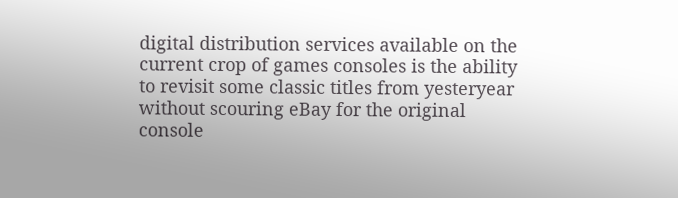digital distribution services available on the current crop of games consoles is the ability to revisit some classic titles from yesteryear without scouring eBay for the original console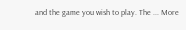and the game you wish to play. The ... More